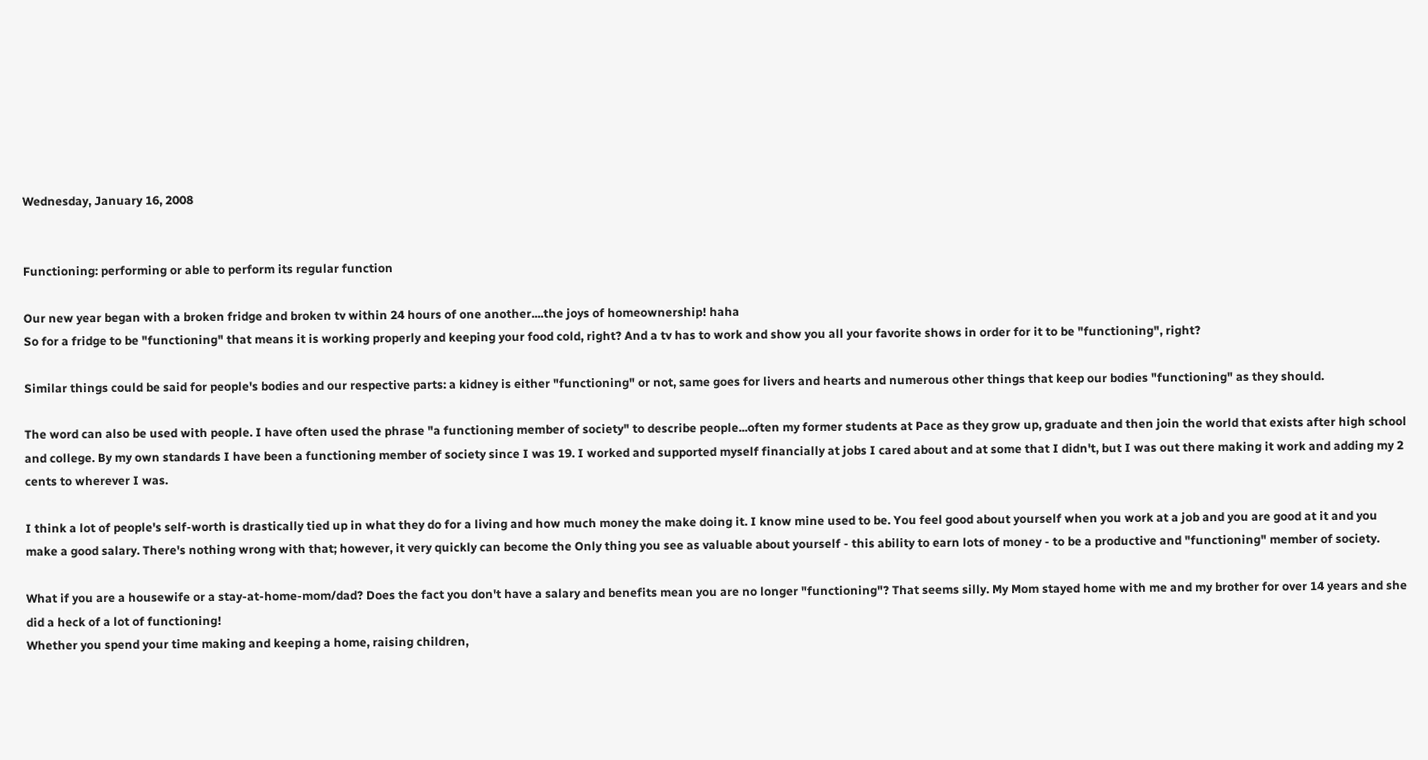Wednesday, January 16, 2008


Functioning: performing or able to perform its regular function

Our new year began with a broken fridge and broken tv within 24 hours of one another....the joys of homeownership! haha
So for a fridge to be "functioning" that means it is working properly and keeping your food cold, right? And a tv has to work and show you all your favorite shows in order for it to be "functioning", right?

Similar things could be said for people's bodies and our respective parts: a kidney is either "functioning" or not, same goes for livers and hearts and numerous other things that keep our bodies "functioning" as they should.

The word can also be used with people. I have often used the phrase "a functioning member of society" to describe people...often my former students at Pace as they grow up, graduate and then join the world that exists after high school and college. By my own standards I have been a functioning member of society since I was 19. I worked and supported myself financially at jobs I cared about and at some that I didn't, but I was out there making it work and adding my 2 cents to wherever I was.

I think a lot of people's self-worth is drastically tied up in what they do for a living and how much money the make doing it. I know mine used to be. You feel good about yourself when you work at a job and you are good at it and you make a good salary. There's nothing wrong with that; however, it very quickly can become the Only thing you see as valuable about yourself - this ability to earn lots of money - to be a productive and "functioning" member of society.

What if you are a housewife or a stay-at-home-mom/dad? Does the fact you don't have a salary and benefits mean you are no longer "functioning"? That seems silly. My Mom stayed home with me and my brother for over 14 years and she did a heck of a lot of functioning!
Whether you spend your time making and keeping a home, raising children,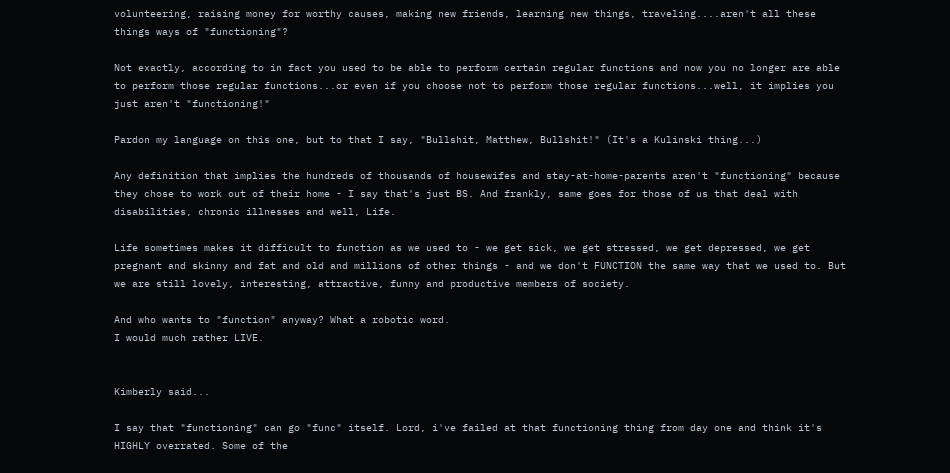volunteering, raising money for worthy causes, making new friends, learning new things, traveling....aren't all these things ways of "functioning"?

Not exactly, according to in fact you used to be able to perform certain regular functions and now you no longer are able to perform those regular functions...or even if you choose not to perform those regular functions...well, it implies you just aren't "functioning!"

Pardon my language on this one, but to that I say, "Bullshit, Matthew, Bullshit!" (It's a Kulinski thing...)

Any definition that implies the hundreds of thousands of housewifes and stay-at-home-parents aren't "functioning" because they chose to work out of their home - I say that's just BS. And frankly, same goes for those of us that deal with disabilities, chronic illnesses and well, Life.

Life sometimes makes it difficult to function as we used to - we get sick, we get stressed, we get depressed, we get pregnant and skinny and fat and old and millions of other things - and we don't FUNCTION the same way that we used to. But we are still lovely, interesting, attractive, funny and productive members of society.

And who wants to "function" anyway? What a robotic word.
I would much rather LIVE.


Kimberly said...

I say that "functioning" can go "func" itself. Lord, i've failed at that functioning thing from day one and think it's HIGHLY overrated. Some of the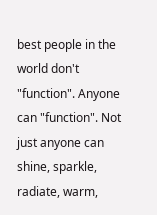best people in the world don't "function". Anyone can "function". Not just anyone can shine, sparkle, radiate, warm,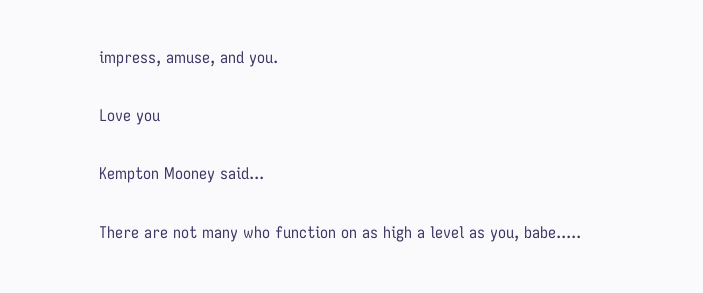impress, amuse, and you.

Love you

Kempton Mooney said...

There are not many who function on as high a level as you, babe.....